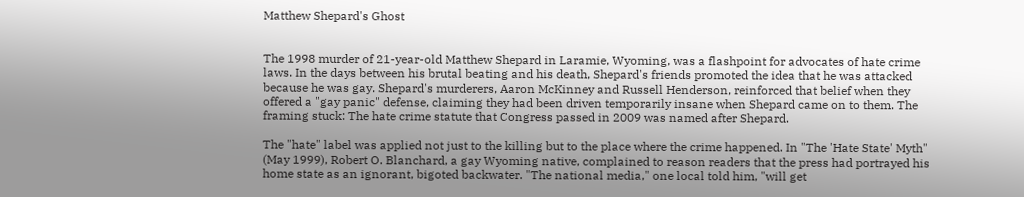Matthew Shepard's Ghost


The 1998 murder of 21-year-old Matthew Shepard in Laramie, Wyoming, was a flashpoint for advocates of hate crime laws. In the days between his brutal beating and his death, Shepard's friends promoted the idea that he was attacked because he was gay. Shepard's murderers, Aaron McKinney and Russell Henderson, reinforced that belief when they offered a "gay panic" defense, claiming they had been driven temporarily insane when Shepard came on to them. The framing stuck: The hate crime statute that Congress passed in 2009 was named after Shepard.

The "hate" label was applied not just to the killing but to the place where the crime happened. In "The 'Hate State' Myth" (May 1999), Robert O. Blanchard, a gay Wyoming native, complained to reason readers that the press had portrayed his home state as an ignorant, bigoted backwater. "The national media," one local told him, "will get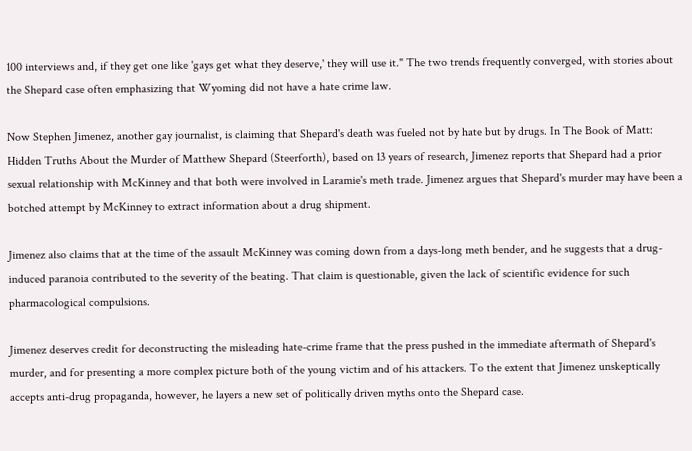100 interviews and, if they get one like 'gays get what they deserve,' they will use it." The two trends frequently converged, with stories about the Shepard case often emphasizing that Wyoming did not have a hate crime law.

Now Stephen Jimenez, another gay journalist, is claiming that Shepard's death was fueled not by hate but by drugs. In The Book of Matt: Hidden Truths About the Murder of Matthew Shepard (Steerforth), based on 13 years of research, Jimenez reports that Shepard had a prior sexual relationship with McKinney and that both were involved in Laramie's meth trade. Jimenez argues that Shepard's murder may have been a botched attempt by McKinney to extract information about a drug shipment.

Jimenez also claims that at the time of the assault McKinney was coming down from a days-long meth bender, and he suggests that a drug-induced paranoia contributed to the severity of the beating. That claim is questionable, given the lack of scientific evidence for such pharmacological compulsions.

Jimenez deserves credit for deconstructing the misleading hate-crime frame that the press pushed in the immediate aftermath of Shepard's murder, and for presenting a more complex picture both of the young victim and of his attackers. To the extent that Jimenez unskeptically accepts anti-drug propaganda, however, he layers a new set of politically driven myths onto the Shepard case.